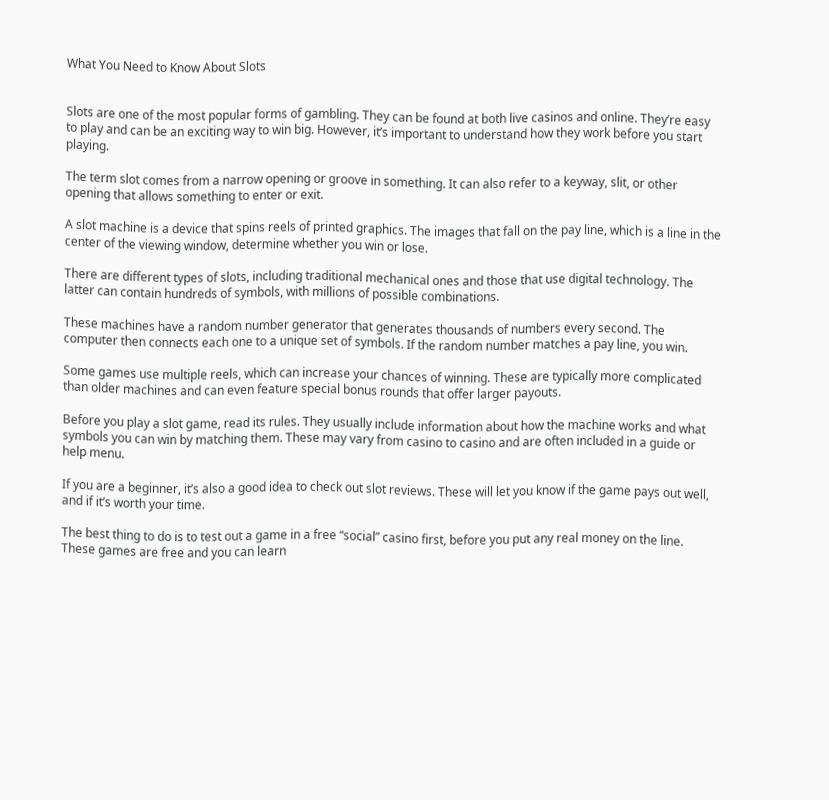What You Need to Know About Slots


Slots are one of the most popular forms of gambling. They can be found at both live casinos and online. They’re easy to play and can be an exciting way to win big. However, it’s important to understand how they work before you start playing.

The term slot comes from a narrow opening or groove in something. It can also refer to a keyway, slit, or other opening that allows something to enter or exit.

A slot machine is a device that spins reels of printed graphics. The images that fall on the pay line, which is a line in the center of the viewing window, determine whether you win or lose.

There are different types of slots, including traditional mechanical ones and those that use digital technology. The latter can contain hundreds of symbols, with millions of possible combinations.

These machines have a random number generator that generates thousands of numbers every second. The computer then connects each one to a unique set of symbols. If the random number matches a pay line, you win.

Some games use multiple reels, which can increase your chances of winning. These are typically more complicated than older machines and can even feature special bonus rounds that offer larger payouts.

Before you play a slot game, read its rules. They usually include information about how the machine works and what symbols you can win by matching them. These may vary from casino to casino and are often included in a guide or help menu.

If you are a beginner, it’s also a good idea to check out slot reviews. These will let you know if the game pays out well, and if it’s worth your time.

The best thing to do is to test out a game in a free “social” casino first, before you put any real money on the line. These games are free and you can learn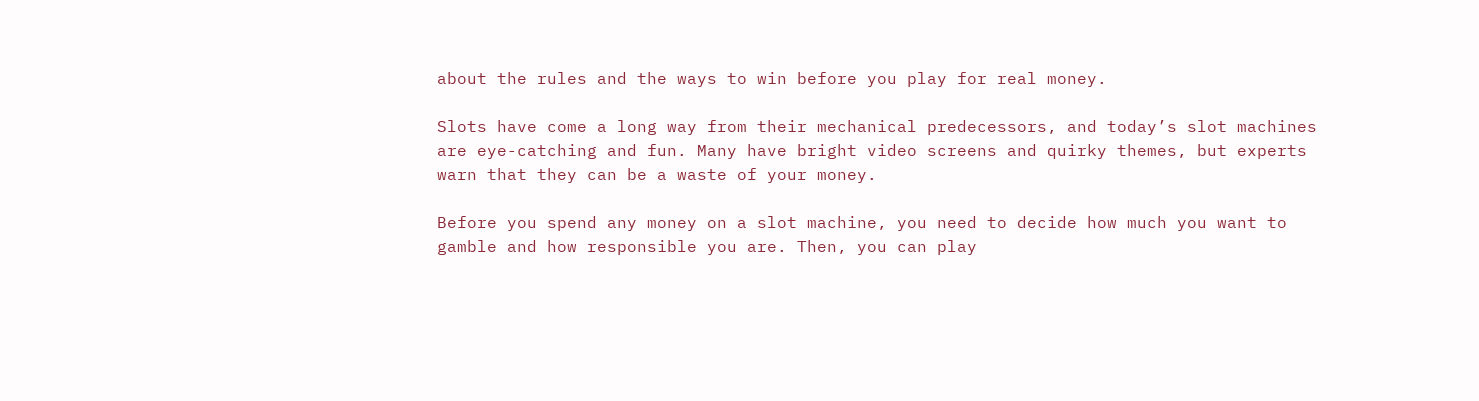about the rules and the ways to win before you play for real money.

Slots have come a long way from their mechanical predecessors, and today’s slot machines are eye-catching and fun. Many have bright video screens and quirky themes, but experts warn that they can be a waste of your money.

Before you spend any money on a slot machine, you need to decide how much you want to gamble and how responsible you are. Then, you can play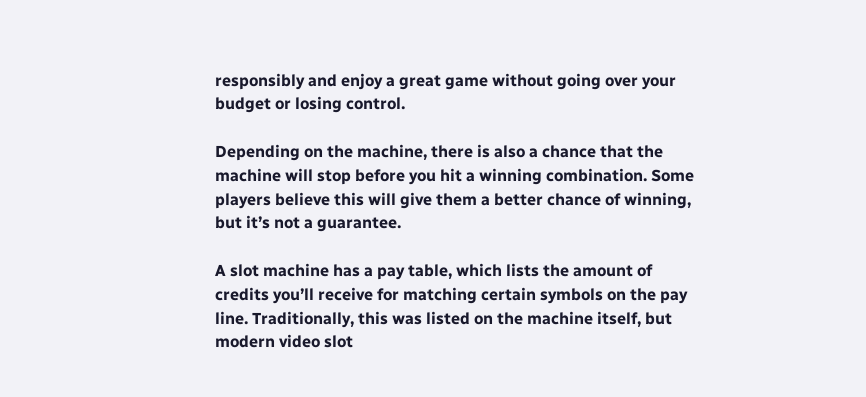responsibly and enjoy a great game without going over your budget or losing control.

Depending on the machine, there is also a chance that the machine will stop before you hit a winning combination. Some players believe this will give them a better chance of winning, but it’s not a guarantee.

A slot machine has a pay table, which lists the amount of credits you’ll receive for matching certain symbols on the pay line. Traditionally, this was listed on the machine itself, but modern video slot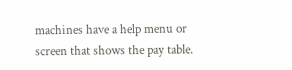machines have a help menu or screen that shows the pay table.